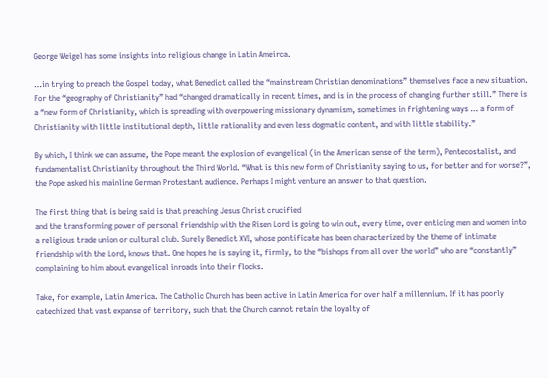George Weigel has some insights into religious change in Latin Ameirca.

…in trying to preach the Gospel today, what Benedict called the “mainstream Christian denominations” themselves face a new situation. For the “geography of Christianity” had “changed dramatically in recent times, and is in the process of changing further still.” There is a “new form of Christianity, which is spreading with overpowering missionary dynamism, sometimes in frightening ways … a form of Christianity with little institutional depth, little rationality and even less dogmatic content, and with little stability.”

By which, I think we can assume, the Pope meant the explosion of evangelical (in the American sense of the term), Pentecostalist, and fundamentalist Christianity throughout the Third World. “What is this new form of Christianity saying to us, for better and for worse?”, the Pope asked his mainline German Protestant audience. Perhaps I might venture an answer to that question.

The first thing that is being said is that preaching Jesus Christ crucified
and the transforming power of personal friendship with the Risen Lord is going to win out, every time, over enticing men and women into a religious trade union or cultural club. Surely Benedict XVI, whose pontificate has been characterized by the theme of intimate friendship with the Lord, knows that. One hopes he is saying it, firmly, to the “bishops from all over the world” who are “constantly” complaining to him about evangelical inroads into their flocks.

Take, for example, Latin America. The Catholic Church has been active in Latin America for over half a millennium. If it has poorly catechized that vast expanse of territory, such that the Church cannot retain the loyalty of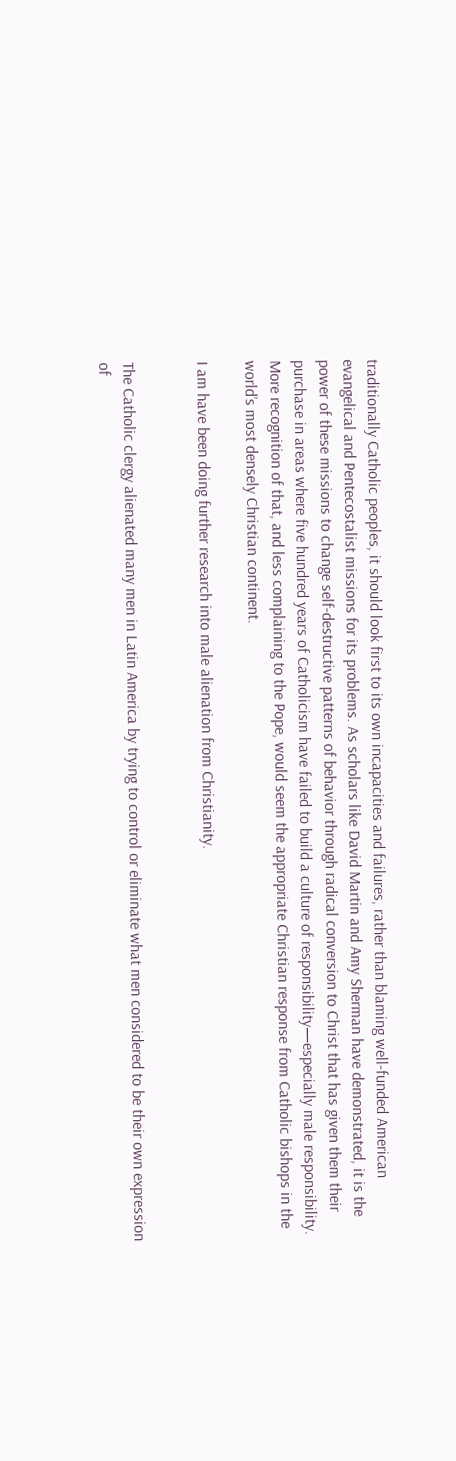traditionally Catholic peoples, it should look first to its own incapacities and failures, rather than blaming well-funded American evangelical and Pentecostalist missions for its problems. As scholars like David Martin and Amy Sherman have demonstrated, it is the power of these missions to change self-destructive patterns of behavior through radical conversion to Christ that has given them their purchase in areas where five hundred years of Catholicism have failed to build a culture of responsibility—especially male responsibility. More recognition of that, and less complaining to the Pope, would seem the appropriate Christian response from Catholic bishops in the world’s most densely Christian continent.

I am have been doing further research into male alienation from Christianity.


The Catholic clergy alienated many men in Latin America by trying to control or eliminate what men considered to be their own expression of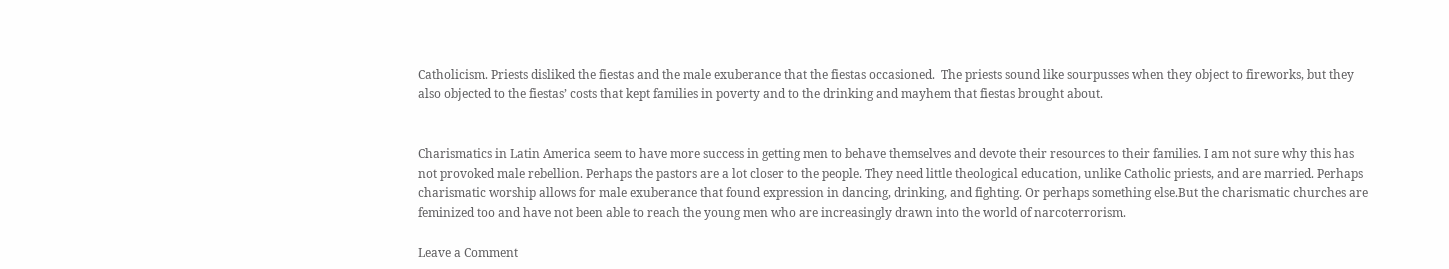Catholicism. Priests disliked the fiestas and the male exuberance that the fiestas occasioned.  The priests sound like sourpusses when they object to fireworks, but they also objected to the fiestas’ costs that kept families in poverty and to the drinking and mayhem that fiestas brought about.


Charismatics in Latin America seem to have more success in getting men to behave themselves and devote their resources to their families. I am not sure why this has not provoked male rebellion. Perhaps the pastors are a lot closer to the people. They need little theological education, unlike Catholic priests, and are married. Perhaps charismatic worship allows for male exuberance that found expression in dancing, drinking, and fighting. Or perhaps something else.But the charismatic churches are feminized too and have not been able to reach the young men who are increasingly drawn into the world of narcoterrorism.

Leave a Comment